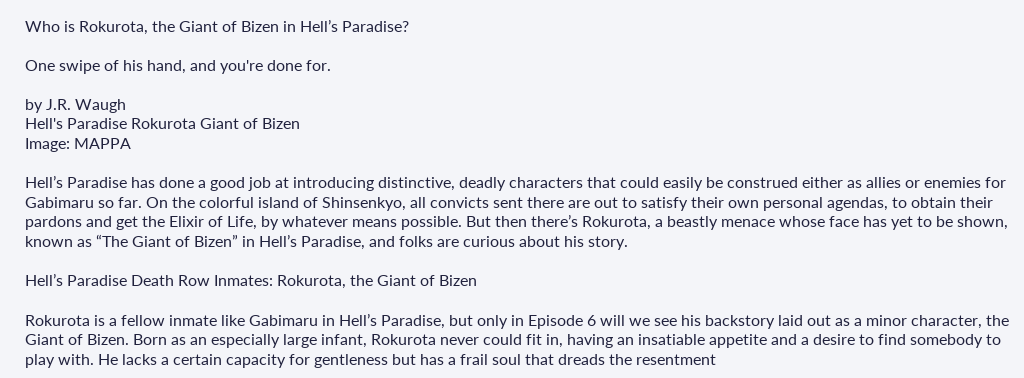Who is Rokurota, the Giant of Bizen in Hell’s Paradise?

One swipe of his hand, and you're done for.

by J.R. Waugh
Hell's Paradise Rokurota Giant of Bizen
Image: MAPPA

Hell’s Paradise has done a good job at introducing distinctive, deadly characters that could easily be construed either as allies or enemies for Gabimaru so far. On the colorful island of Shinsenkyo, all convicts sent there are out to satisfy their own personal agendas, to obtain their pardons and get the Elixir of Life, by whatever means possible. But then there’s Rokurota, a beastly menace whose face has yet to be shown, known as “The Giant of Bizen” in Hell’s Paradise, and folks are curious about his story.

Hell’s Paradise Death Row Inmates: Rokurota, the Giant of Bizen

Rokurota is a fellow inmate like Gabimaru in Hell’s Paradise, but only in Episode 6 will we see his backstory laid out as a minor character, the Giant of Bizen. Born as an especially large infant, Rokurota never could fit in, having an insatiable appetite and a desire to find somebody to play with. He lacks a certain capacity for gentleness but has a frail soul that dreads the resentment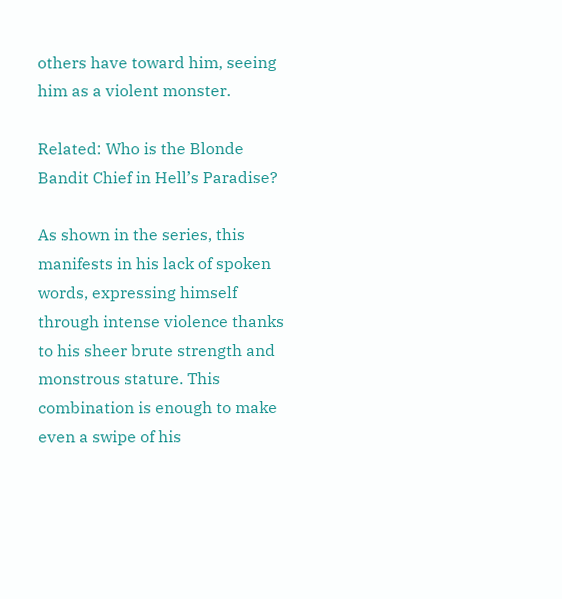others have toward him, seeing him as a violent monster.

Related: Who is the Blonde Bandit Chief in Hell’s Paradise?

As shown in the series, this manifests in his lack of spoken words, expressing himself through intense violence thanks to his sheer brute strength and monstrous stature. This combination is enough to make even a swipe of his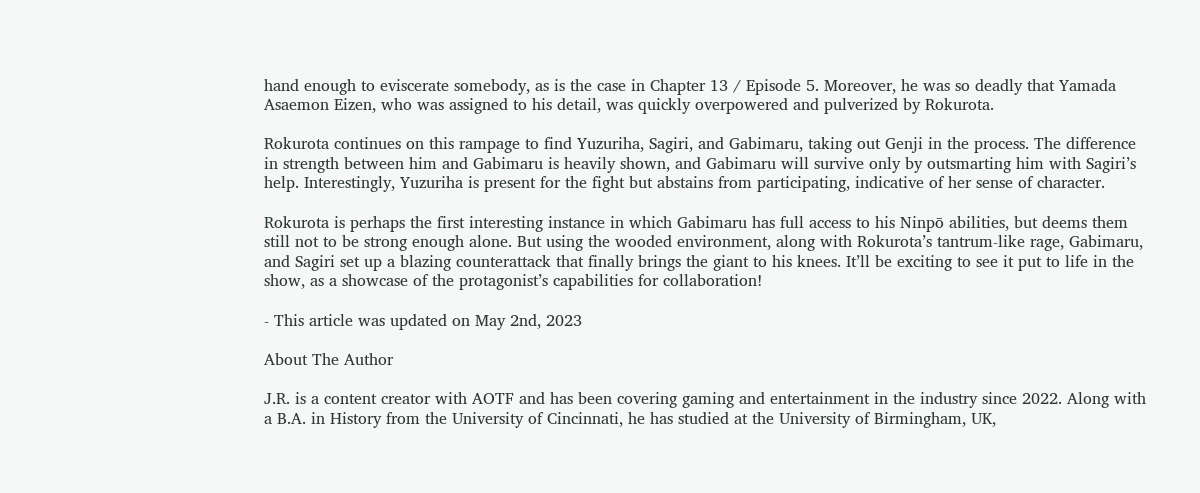hand enough to eviscerate somebody, as is the case in Chapter 13 / Episode 5. Moreover, he was so deadly that Yamada Asaemon Eizen, who was assigned to his detail, was quickly overpowered and pulverized by Rokurota.

Rokurota continues on this rampage to find Yuzuriha, Sagiri, and Gabimaru, taking out Genji in the process. The difference in strength between him and Gabimaru is heavily shown, and Gabimaru will survive only by outsmarting him with Sagiri’s help. Interestingly, Yuzuriha is present for the fight but abstains from participating, indicative of her sense of character.

Rokurota is perhaps the first interesting instance in which Gabimaru has full access to his Ninpō abilities, but deems them still not to be strong enough alone. But using the wooded environment, along with Rokurota’s tantrum-like rage, Gabimaru, and Sagiri set up a blazing counterattack that finally brings the giant to his knees. It’ll be exciting to see it put to life in the show, as a showcase of the protagonist’s capabilities for collaboration!

- This article was updated on May 2nd, 2023

About The Author

J.R. is a content creator with AOTF and has been covering gaming and entertainment in the industry since 2022. Along with a B.A. in History from the University of Cincinnati, he has studied at the University of Birmingham, UK,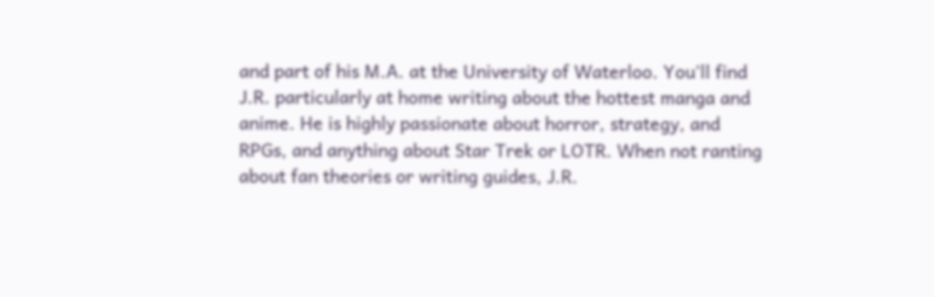and part of his M.A. at the University of Waterloo. You'll find J.R. particularly at home writing about the hottest manga and anime. He is highly passionate about horror, strategy, and RPGs, and anything about Star Trek or LOTR. When not ranting about fan theories or writing guides, J.R.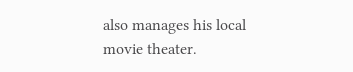also manages his local movie theater.